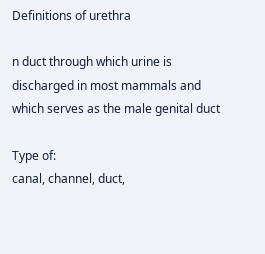Definitions of urethra

n duct through which urine is discharged in most mammals and which serves as the male genital duct

Type of:
canal, channel, duct,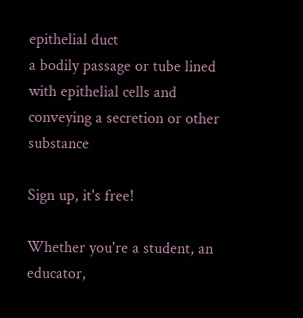epithelial duct
a bodily passage or tube lined with epithelial cells and conveying a secretion or other substance

Sign up, it's free!

Whether you're a student, an educator,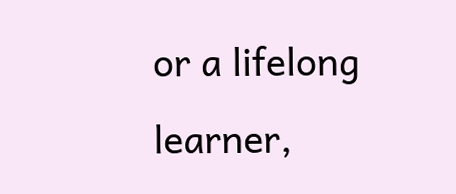or a lifelong learner,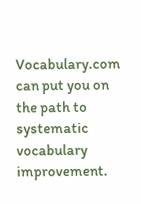Vocabulary.com can put you on the path to systematic vocabulary improvement.